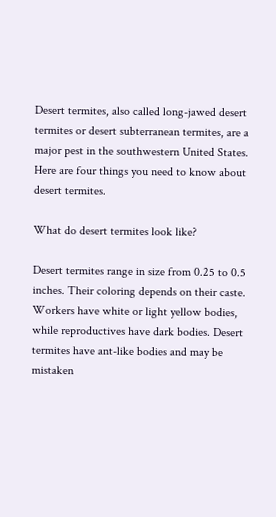Desert termites, also called long-jawed desert termites or desert subterranean termites, are a major pest in the southwestern United States. Here are four things you need to know about desert termites.

What do desert termites look like?

Desert termites range in size from 0.25 to 0.5 inches. Their coloring depends on their caste. Workers have white or light yellow bodies, while reproductives have dark bodies. Desert termites have ant-like bodies and may be mistaken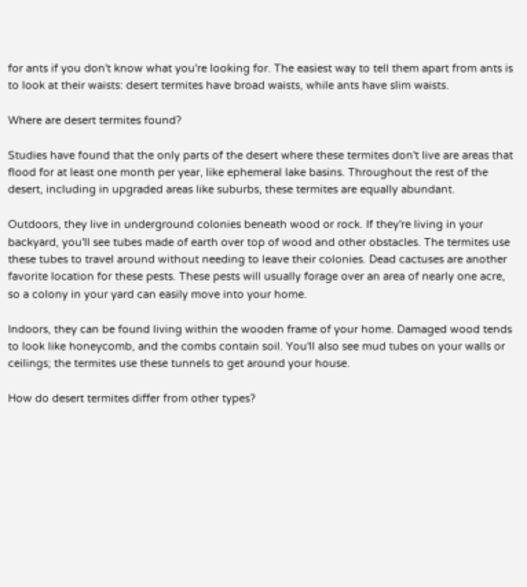for ants if you don't know what you're looking for. The easiest way to tell them apart from ants is to look at their waists: desert termites have broad waists, while ants have slim waists.

Where are desert termites found?

Studies have found that the only parts of the desert where these termites don't live are areas that flood for at least one month per year, like ephemeral lake basins. Throughout the rest of the desert, including in upgraded areas like suburbs, these termites are equally abundant.

Outdoors, they live in underground colonies beneath wood or rock. If they're living in your backyard, you'll see tubes made of earth over top of wood and other obstacles. The termites use these tubes to travel around without needing to leave their colonies. Dead cactuses are another favorite location for these pests. These pests will usually forage over an area of nearly one acre, so a colony in your yard can easily move into your home.

Indoors, they can be found living within the wooden frame of your home. Damaged wood tends to look like honeycomb, and the combs contain soil. You'll also see mud tubes on your walls or ceilings; the termites use these tunnels to get around your house.

How do desert termites differ from other types?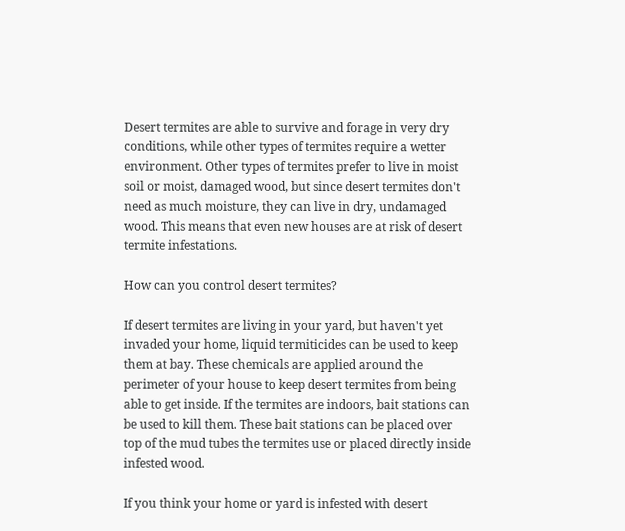Desert termites are able to survive and forage in very dry conditions, while other types of termites require a wetter environment. Other types of termites prefer to live in moist soil or moist, damaged wood, but since desert termites don't need as much moisture, they can live in dry, undamaged wood. This means that even new houses are at risk of desert termite infestations.

How can you control desert termites?

If desert termites are living in your yard, but haven't yet invaded your home, liquid termiticides can be used to keep them at bay. These chemicals are applied around the perimeter of your house to keep desert termites from being able to get inside. If the termites are indoors, bait stations can be used to kill them. These bait stations can be placed over top of the mud tubes the termites use or placed directly inside infested wood.

If you think your home or yard is infested with desert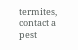termites, contact a pest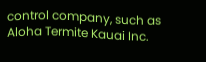control company, such as Aloha Termite Kauai Inc.